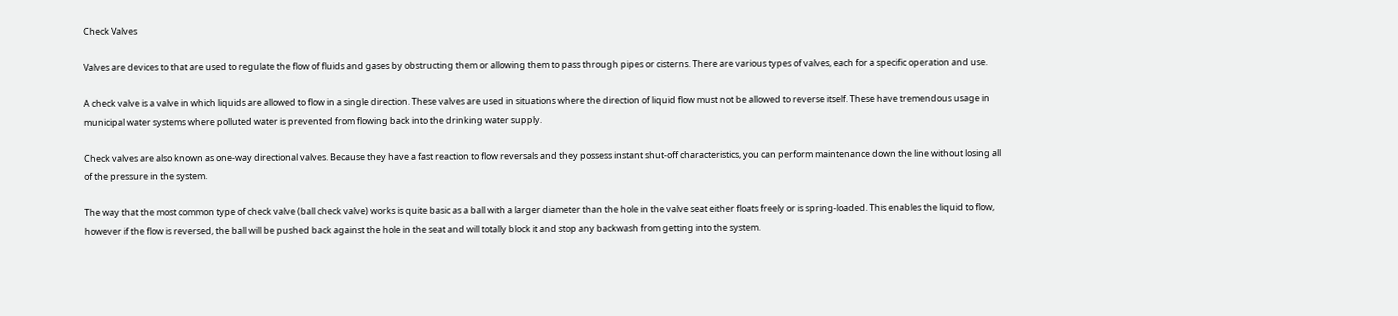Check Valves

Valves are devices to that are used to regulate the flow of fluids and gases by obstructing them or allowing them to pass through pipes or cisterns. There are various types of valves, each for a specific operation and use.

A check valve is a valve in which liquids are allowed to flow in a single direction. These valves are used in situations where the direction of liquid flow must not be allowed to reverse itself. These have tremendous usage in municipal water systems where polluted water is prevented from flowing back into the drinking water supply.

Check valves are also known as one-way directional valves. Because they have a fast reaction to flow reversals and they possess instant shut-off characteristics, you can perform maintenance down the line without losing all of the pressure in the system.

The way that the most common type of check valve (ball check valve) works is quite basic as a ball with a larger diameter than the hole in the valve seat either floats freely or is spring-loaded. This enables the liquid to flow, however if the flow is reversed, the ball will be pushed back against the hole in the seat and will totally block it and stop any backwash from getting into the system.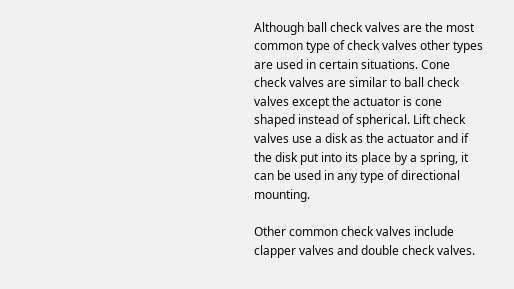Although ball check valves are the most common type of check valves other types are used in certain situations. Cone check valves are similar to ball check valves except the actuator is cone shaped instead of spherical. Lift check valves use a disk as the actuator and if the disk put into its place by a spring, it can be used in any type of directional mounting.

Other common check valves include clapper valves and double check valves.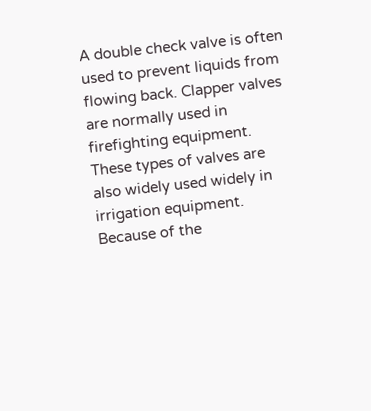A double check valve is often used to prevent liquids from flowing back. Clapper valves are normally used in firefighting equipment. These types of valves are also widely used widely in irrigation equipment. Because of the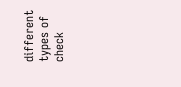different types of check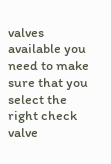valves available you need to make sure that you select the right check valve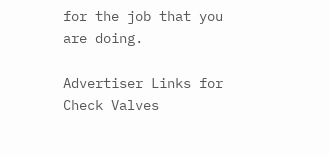for the job that you are doing.

Advertiser Links for Check Valves